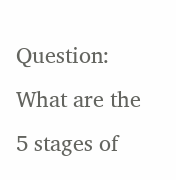Question: What are the 5 stages of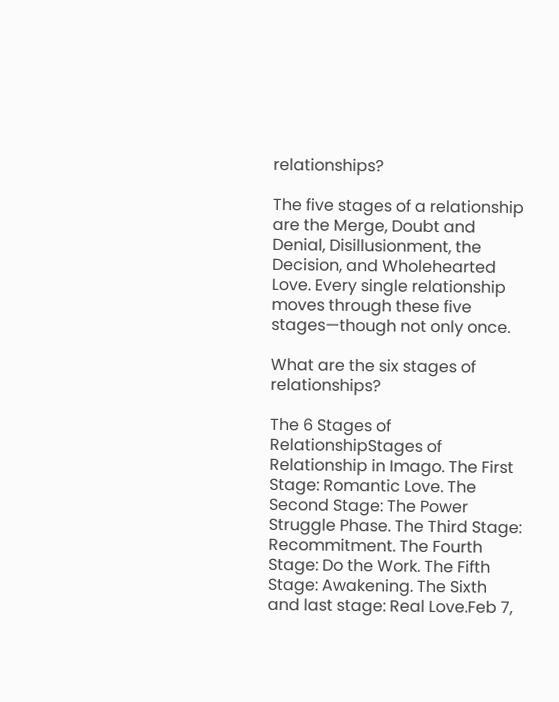relationships?

The five stages of a relationship are the Merge, Doubt and Denial, Disillusionment, the Decision, and Wholehearted Love. Every single relationship moves through these five stages—though not only once.

What are the six stages of relationships?

The 6 Stages of RelationshipStages of Relationship in Imago. The First Stage: Romantic Love. The Second Stage: The Power Struggle Phase. The Third Stage: Recommitment. The Fourth Stage: Do the Work. The Fifth Stage: Awakening. The Sixth and last stage: Real Love.Feb 7,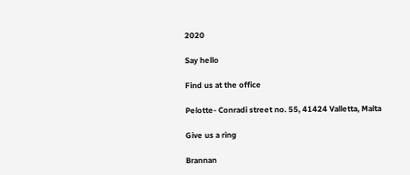2020

Say hello

Find us at the office

Pelotte- Conradi street no. 55, 41424 Valletta, Malta

Give us a ring

Brannan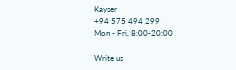Kayser
+94 575 494 299
Mon - Fri, 8:00-20:00

Write us